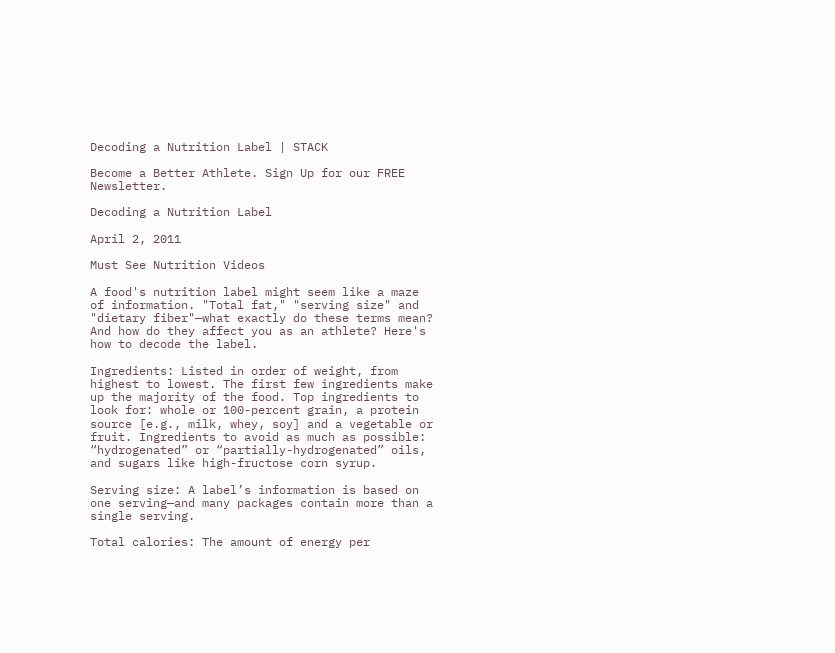Decoding a Nutrition Label | STACK

Become a Better Athlete. Sign Up for our FREE Newsletter.

Decoding a Nutrition Label

April 2, 2011

Must See Nutrition Videos

A food's nutrition label might seem like a maze of information. "Total fat," "serving size" and "dietary fiber"—what exactly do these terms mean? And how do they affect you as an athlete? Here's how to decode the label.

Ingredients: Listed in order of weight, from highest to lowest. The first few ingredients make up the majority of the food. Top ingredients to look for: whole or 100-percent grain, a protein source [e.g., milk, whey, soy] and a vegetable or fruit. Ingredients to avoid as much as possible: “hydrogenated” or “partially-hydrogenated” oils, and sugars like high-fructose corn syrup.

Serving size: A label’s information is based on one serving—and many packages contain more than a single serving.

Total calories: The amount of energy per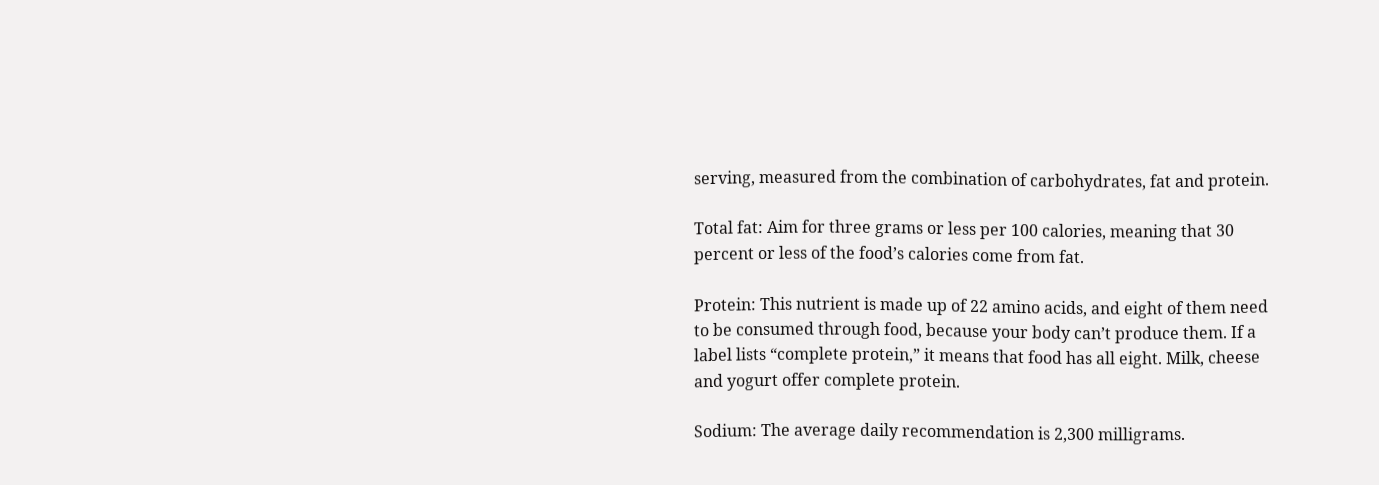serving, measured from the combination of carbohydrates, fat and protein.

Total fat: Aim for three grams or less per 100 calories, meaning that 30 percent or less of the food’s calories come from fat.

Protein: This nutrient is made up of 22 amino acids, and eight of them need to be consumed through food, because your body can’t produce them. If a label lists “complete protein,” it means that food has all eight. Milk, cheese and yogurt offer complete protein.

Sodium: The average daily recommendation is 2,300 milligrams.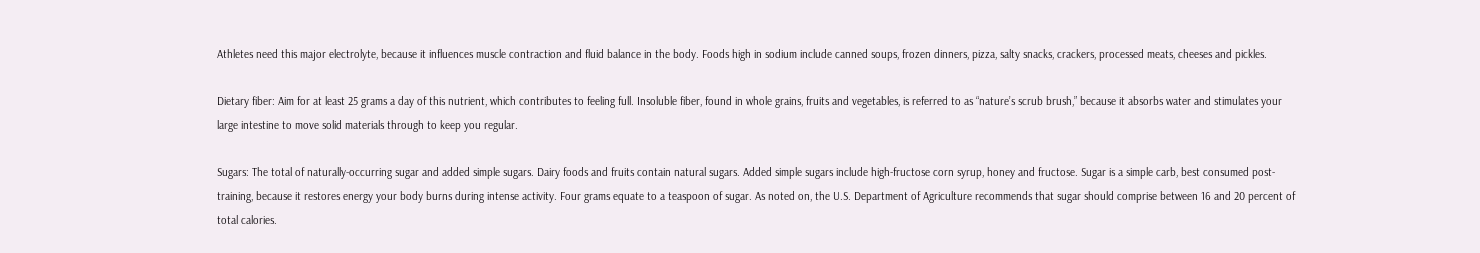Athletes need this major electrolyte, because it influences muscle contraction and fluid balance in the body. Foods high in sodium include canned soups, frozen dinners, pizza, salty snacks, crackers, processed meats, cheeses and pickles.

Dietary fiber: Aim for at least 25 grams a day of this nutrient, which contributes to feeling full. Insoluble fiber, found in whole grains, fruits and vegetables, is referred to as “nature’s scrub brush,” because it absorbs water and stimulates your large intestine to move solid materials through to keep you regular.

Sugars: The total of naturally-occurring sugar and added simple sugars. Dairy foods and fruits contain natural sugars. Added simple sugars include high-fructose corn syrup, honey and fructose. Sugar is a simple carb, best consumed post-training, because it restores energy your body burns during intense activity. Four grams equate to a teaspoon of sugar. As noted on, the U.S. Department of Agriculture recommends that sugar should comprise between 16 and 20 percent of total calories.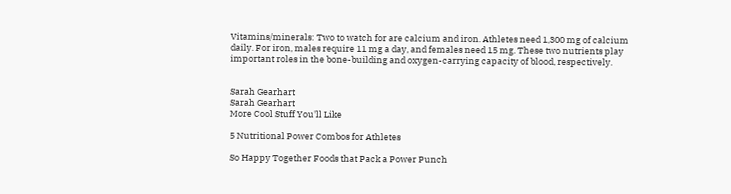Vitamins/minerals: Two to watch for are calcium and iron. Athletes need 1,300 mg of calcium daily. For iron, males require 11 mg a day, and females need 15 mg. These two nutrients play important roles in the bone-building and oxygen-carrying capacity of blood, respectively.


Sarah Gearhart
Sarah Gearhart
More Cool Stuff You'll Like

5 Nutritional Power Combos for Athletes

So Happy Together Foods that Pack a Power Punch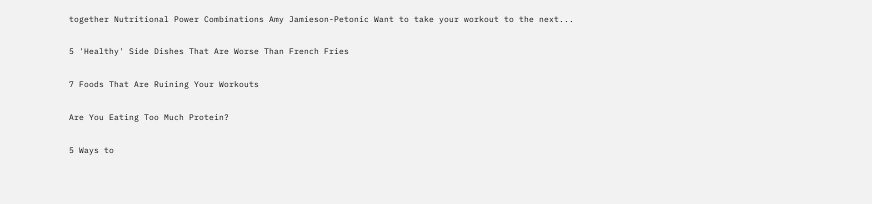together Nutritional Power Combinations Amy Jamieson-Petonic Want to take your workout to the next...

5 'Healthy' Side Dishes That Are Worse Than French Fries

7 Foods That Are Ruining Your Workouts

Are You Eating Too Much Protein?

5 Ways to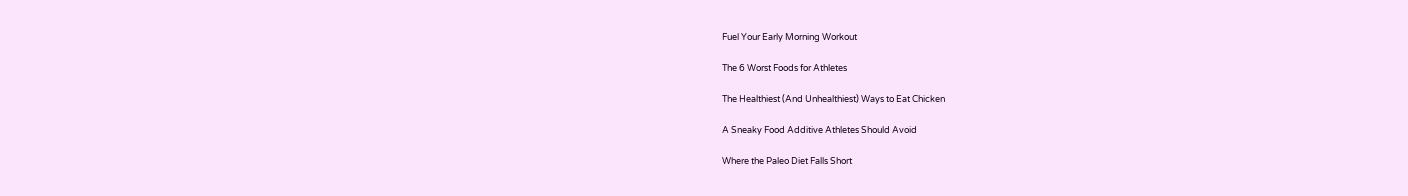Fuel Your Early Morning Workout

The 6 Worst Foods for Athletes

The Healthiest (And Unhealthiest) Ways to Eat Chicken

A Sneaky Food Additive Athletes Should Avoid

Where the Paleo Diet Falls Short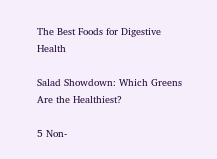The Best Foods for Digestive Health

Salad Showdown: Which Greens Are the Healthiest?

5 Non-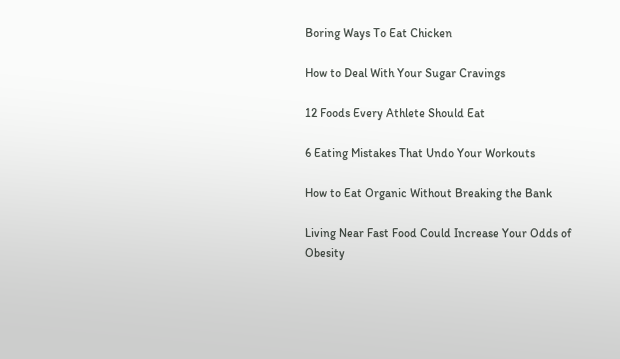Boring Ways To Eat Chicken

How to Deal With Your Sugar Cravings

12 Foods Every Athlete Should Eat

6 Eating Mistakes That Undo Your Workouts

How to Eat Organic Without Breaking the Bank

Living Near Fast Food Could Increase Your Odds of Obesity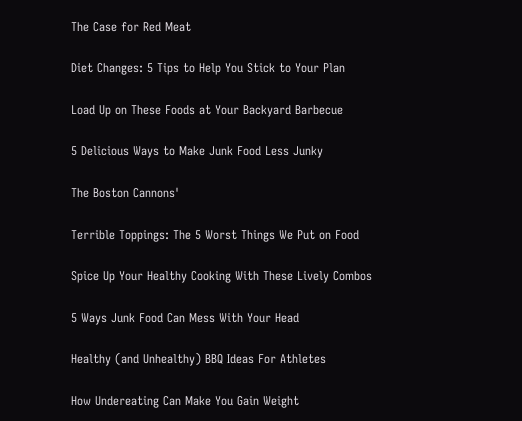The Case for Red Meat

Diet Changes: 5 Tips to Help You Stick to Your Plan

Load Up on These Foods at Your Backyard Barbecue

5 Delicious Ways to Make Junk Food Less Junky

The Boston Cannons'

Terrible Toppings: The 5 Worst Things We Put on Food

Spice Up Your Healthy Cooking With These Lively Combos

5 Ways Junk Food Can Mess With Your Head

Healthy (and Unhealthy) BBQ Ideas For Athletes

How Undereating Can Make You Gain Weight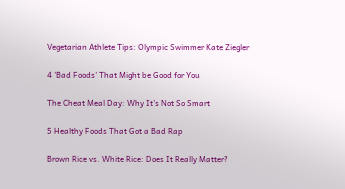Vegetarian Athlete Tips: Olympic Swimmer Kate Ziegler

4 'Bad Foods' That Might be Good for You

The Cheat Meal Day: Why It's Not So Smart

5 Healthy Foods That Got a Bad Rap

Brown Rice vs. White Rice: Does It Really Matter?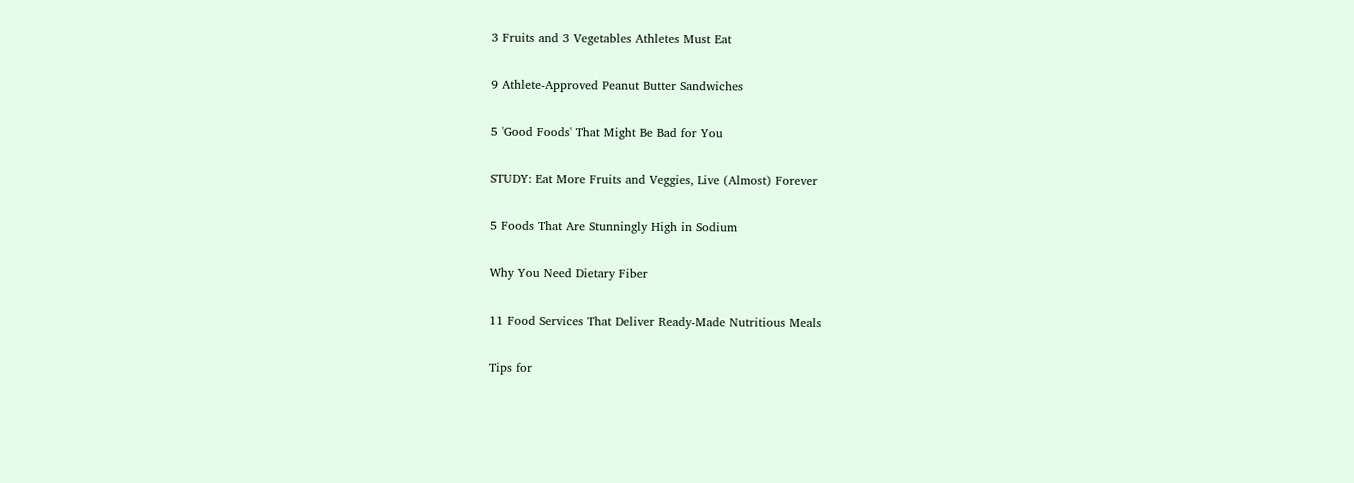3 Fruits and 3 Vegetables Athletes Must Eat

9 Athlete-Approved Peanut Butter Sandwiches

5 'Good Foods' That Might Be Bad for You

STUDY: Eat More Fruits and Veggies, Live (Almost) Forever

5 Foods That Are Stunningly High in Sodium

Why You Need Dietary Fiber

11 Food Services That Deliver Ready-Made Nutritious Meals

Tips for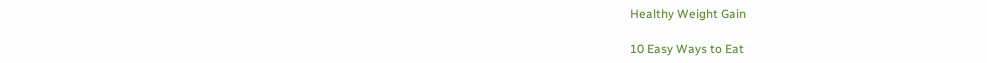Healthy Weight Gain

10 Easy Ways to Eat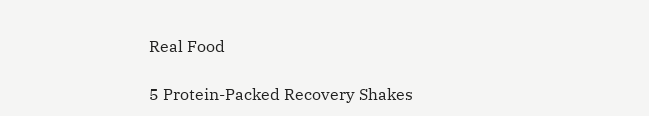Real Food

5 Protein-Packed Recovery Shakes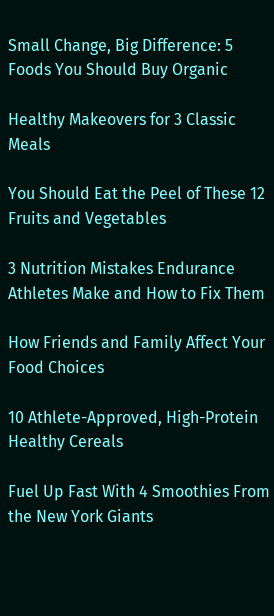Small Change, Big Difference: 5 Foods You Should Buy Organic

Healthy Makeovers for 3 Classic Meals

You Should Eat the Peel of These 12 Fruits and Vegetables

3 Nutrition Mistakes Endurance Athletes Make and How to Fix Them

How Friends and Family Affect Your Food Choices

10 Athlete-Approved, High-Protein Healthy Cereals

Fuel Up Fast With 4 Smoothies From the New York Giants